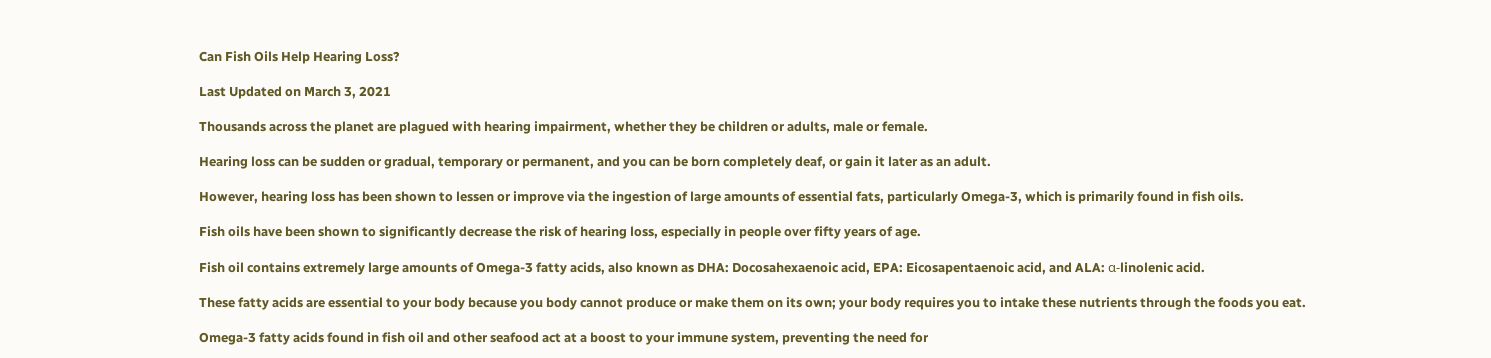Can Fish Oils Help Hearing Loss?

Last Updated on March 3, 2021

Thousands across the planet are plagued with hearing impairment, whether they be children or adults, male or female.

Hearing loss can be sudden or gradual, temporary or permanent, and you can be born completely deaf, or gain it later as an adult.

However, hearing loss has been shown to lessen or improve via the ingestion of large amounts of essential fats, particularly Omega-3, which is primarily found in fish oils.

Fish oils have been shown to significantly decrease the risk of hearing loss, especially in people over fifty years of age.

Fish oil contains extremely large amounts of Omega-3 fatty acids, also known as DHA: Docosahexaenoic acid, EPA: Eicosapentaenoic acid, and ALA: α-linolenic acid.

These fatty acids are essential to your body because you body cannot produce or make them on its own; your body requires you to intake these nutrients through the foods you eat.

Omega-3 fatty acids found in fish oil and other seafood act at a boost to your immune system, preventing the need for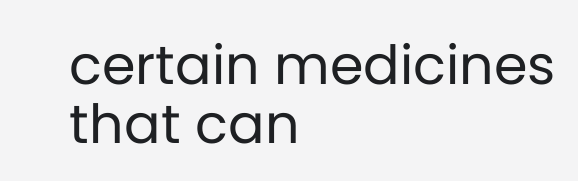certain medicines that can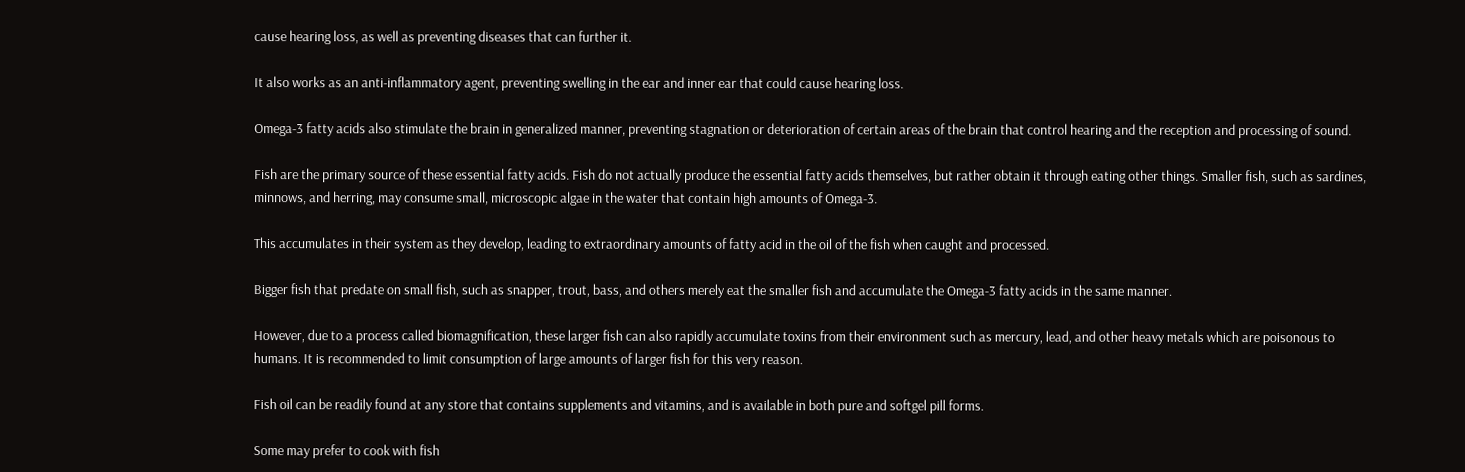cause hearing loss, as well as preventing diseases that can further it.

It also works as an anti-inflammatory agent, preventing swelling in the ear and inner ear that could cause hearing loss.

Omega-3 fatty acids also stimulate the brain in generalized manner, preventing stagnation or deterioration of certain areas of the brain that control hearing and the reception and processing of sound.

Fish are the primary source of these essential fatty acids. Fish do not actually produce the essential fatty acids themselves, but rather obtain it through eating other things. Smaller fish, such as sardines, minnows, and herring, may consume small, microscopic algae in the water that contain high amounts of Omega-3.

This accumulates in their system as they develop, leading to extraordinary amounts of fatty acid in the oil of the fish when caught and processed.

Bigger fish that predate on small fish, such as snapper, trout, bass, and others merely eat the smaller fish and accumulate the Omega-3 fatty acids in the same manner.

However, due to a process called biomagnification, these larger fish can also rapidly accumulate toxins from their environment such as mercury, lead, and other heavy metals which are poisonous to humans. It is recommended to limit consumption of large amounts of larger fish for this very reason.

Fish oil can be readily found at any store that contains supplements and vitamins, and is available in both pure and softgel pill forms.

Some may prefer to cook with fish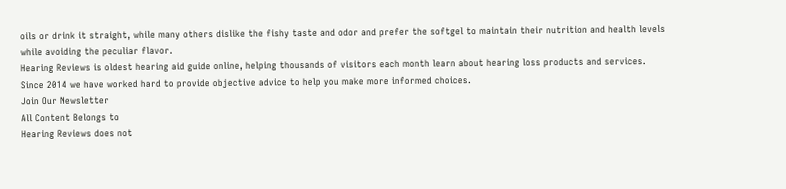oils or drink it straight, while many others dislike the fishy taste and odor and prefer the softgel to maintain their nutrition and health levels while avoiding the peculiar flavor.
Hearing Reviews is oldest hearing aid guide online, helping thousands of visitors each month learn about hearing loss products and services. Since 2014 we have worked hard to provide objective advice to help you make more informed choices.
Join Our Newsletter
All Content Belongs to
Hearing Reviews does not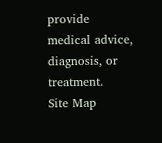provide medical advice, diagnosis, or treatment.
Site Map